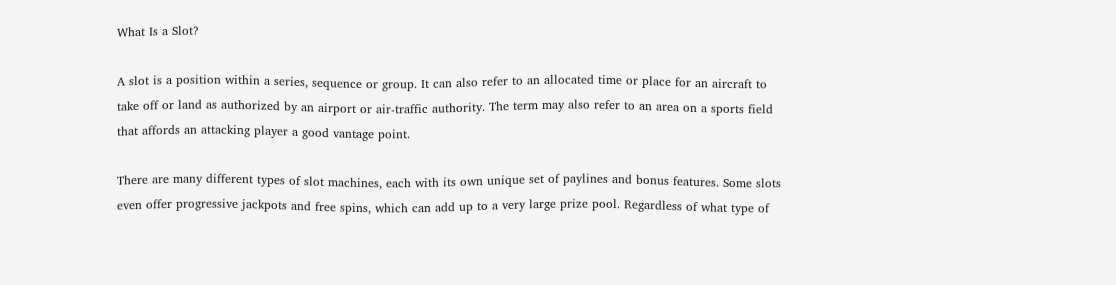What Is a Slot?

A slot is a position within a series, sequence or group. It can also refer to an allocated time or place for an aircraft to take off or land as authorized by an airport or air-traffic authority. The term may also refer to an area on a sports field that affords an attacking player a good vantage point.

There are many different types of slot machines, each with its own unique set of paylines and bonus features. Some slots even offer progressive jackpots and free spins, which can add up to a very large prize pool. Regardless of what type of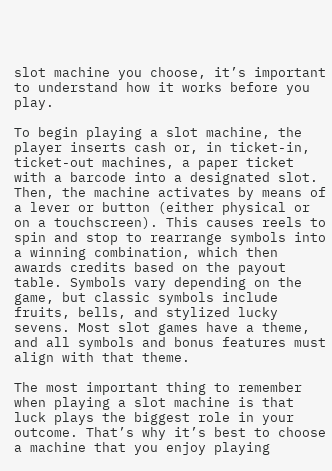slot machine you choose, it’s important to understand how it works before you play.

To begin playing a slot machine, the player inserts cash or, in ticket-in, ticket-out machines, a paper ticket with a barcode into a designated slot. Then, the machine activates by means of a lever or button (either physical or on a touchscreen). This causes reels to spin and stop to rearrange symbols into a winning combination, which then awards credits based on the payout table. Symbols vary depending on the game, but classic symbols include fruits, bells, and stylized lucky sevens. Most slot games have a theme, and all symbols and bonus features must align with that theme.

The most important thing to remember when playing a slot machine is that luck plays the biggest role in your outcome. That’s why it’s best to choose a machine that you enjoy playing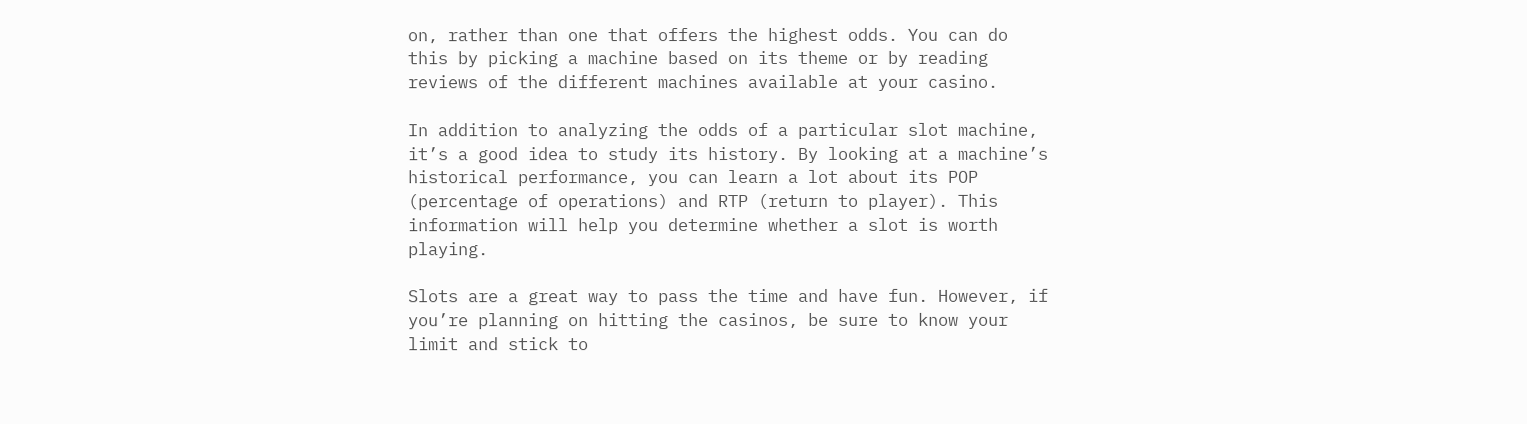on, rather than one that offers the highest odds. You can do this by picking a machine based on its theme or by reading reviews of the different machines available at your casino.

In addition to analyzing the odds of a particular slot machine, it’s a good idea to study its history. By looking at a machine’s historical performance, you can learn a lot about its POP (percentage of operations) and RTP (return to player). This information will help you determine whether a slot is worth playing.

Slots are a great way to pass the time and have fun. However, if you’re planning on hitting the casinos, be sure to know your limit and stick to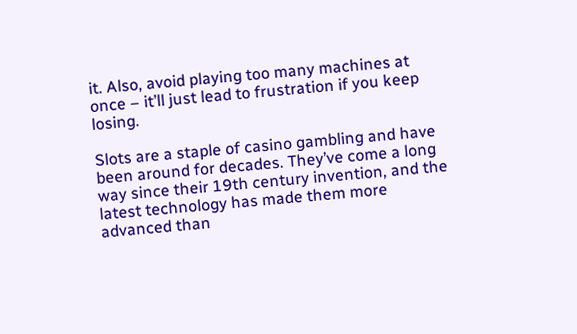it. Also, avoid playing too many machines at once – it’ll just lead to frustration if you keep losing.

Slots are a staple of casino gambling and have been around for decades. They’ve come a long way since their 19th century invention, and the latest technology has made them more advanced than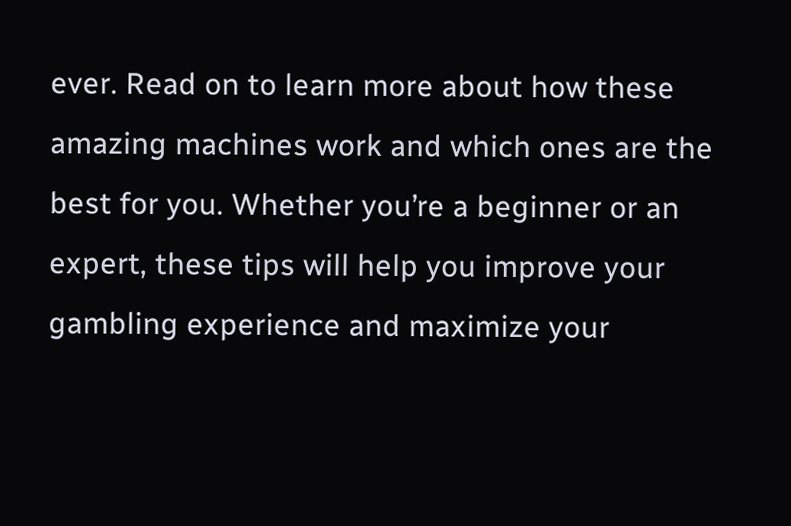ever. Read on to learn more about how these amazing machines work and which ones are the best for you. Whether you’re a beginner or an expert, these tips will help you improve your gambling experience and maximize your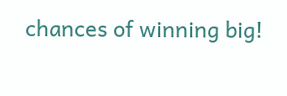chances of winning big!